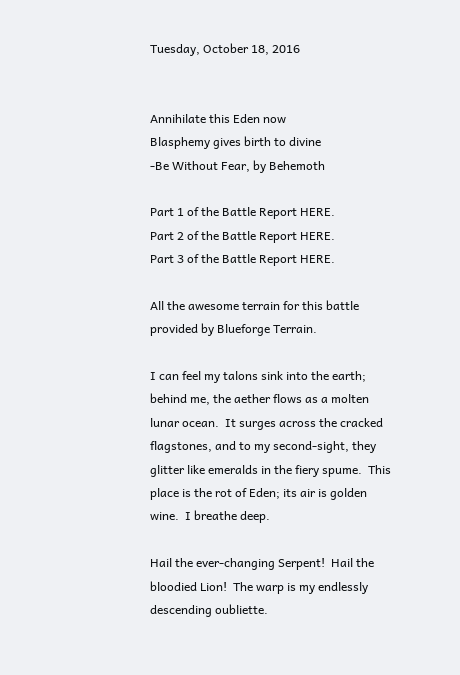Tuesday, October 18, 2016


Annihilate this Eden now
Blasphemy gives birth to divine
-Be Without Fear, by Behemoth

Part 1 of the Battle Report HERE.
Part 2 of the Battle Report HERE.
Part 3 of the Battle Report HERE.

All the awesome terrain for this battle provided by Blueforge Terrain.

I can feel my talons sink into the earth; behind me, the aether flows as a molten lunar ocean.  It surges across the cracked flagstones, and to my second-sight, they glitter like emeralds in the fiery spume.  This place is the rot of Eden; its air is golden wine.  I breathe deep.

Hail the ever-changing Serpent!  Hail the bloodied Lion!  The warp is my endlessly descending oubliette.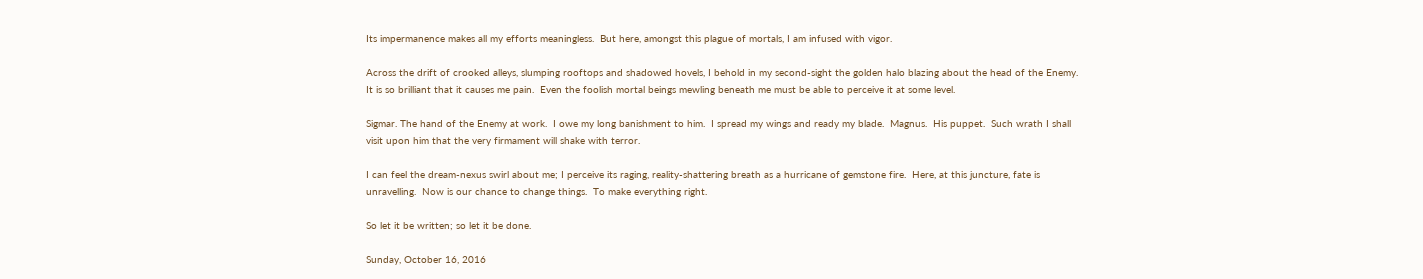Its impermanence makes all my efforts meaningless.  But here, amongst this plague of mortals, I am infused with vigor.

Across the drift of crooked alleys, slumping rooftops and shadowed hovels, I behold in my second-sight the golden halo blazing about the head of the Enemy.  It is so brilliant that it causes me pain.  Even the foolish mortal beings mewling beneath me must be able to perceive it at some level.

Sigmar. The hand of the Enemy at work.  I owe my long banishment to him.  I spread my wings and ready my blade.  Magnus.  His puppet.  Such wrath I shall visit upon him that the very firmament will shake with terror.

I can feel the dream-nexus swirl about me; I perceive its raging, reality-shattering breath as a hurricane of gemstone fire.  Here, at this juncture, fate is unravelling.  Now is our chance to change things.  To make everything right.

So let it be written; so let it be done.

Sunday, October 16, 2016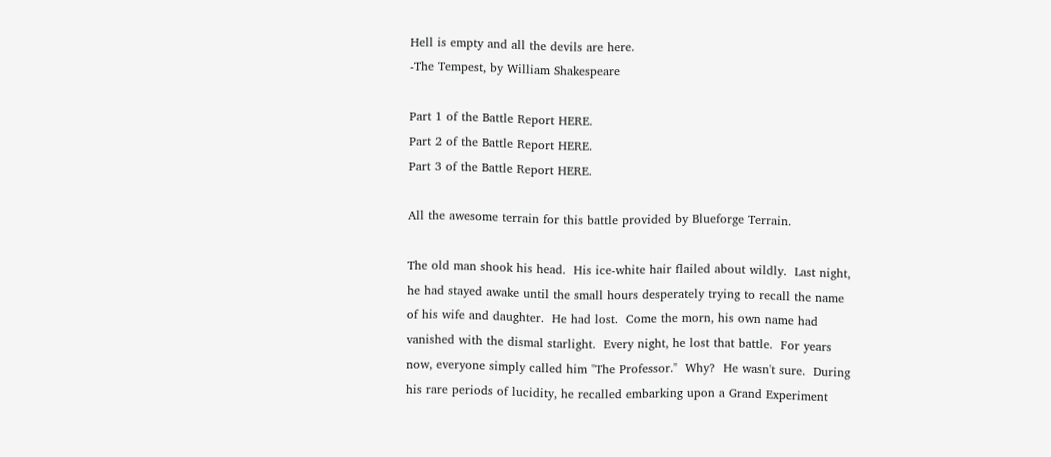Hell is empty and all the devils are here.
-The Tempest, by William Shakespeare

Part 1 of the Battle Report HERE.
Part 2 of the Battle Report HERE.
Part 3 of the Battle Report HERE.

All the awesome terrain for this battle provided by Blueforge Terrain.

The old man shook his head.  His ice-white hair flailed about wildly.  Last night, he had stayed awake until the small hours desperately trying to recall the name of his wife and daughter.  He had lost.  Come the morn, his own name had vanished with the dismal starlight.  Every night, he lost that battle.  For years now, everyone simply called him "The Professor."  Why?  He wasn't sure.  During his rare periods of lucidity, he recalled embarking upon a Grand Experiment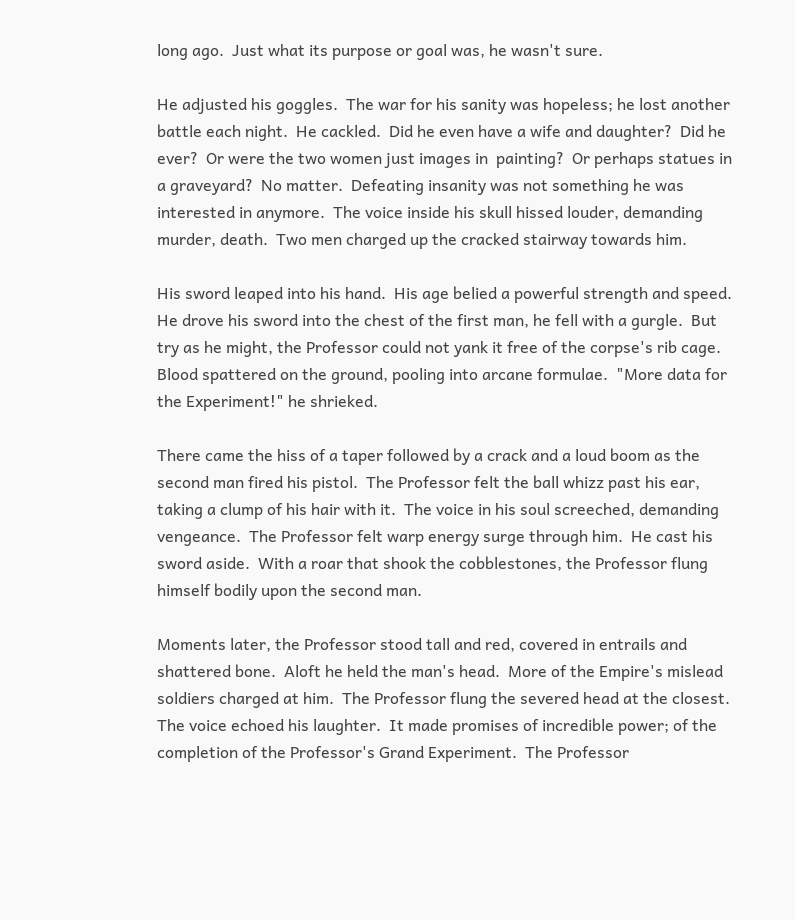long ago.  Just what its purpose or goal was, he wasn't sure.

He adjusted his goggles.  The war for his sanity was hopeless; he lost another battle each night.  He cackled.  Did he even have a wife and daughter?  Did he ever?  Or were the two women just images in  painting?  Or perhaps statues in a graveyard?  No matter.  Defeating insanity was not something he was interested in anymore.  The voice inside his skull hissed louder, demanding murder, death.  Two men charged up the cracked stairway towards him.

His sword leaped into his hand.  His age belied a powerful strength and speed.  He drove his sword into the chest of the first man, he fell with a gurgle.  But try as he might, the Professor could not yank it free of the corpse's rib cage.  Blood spattered on the ground, pooling into arcane formulae.  "More data for the Experiment!" he shrieked.

There came the hiss of a taper followed by a crack and a loud boom as the second man fired his pistol.  The Professor felt the ball whizz past his ear, taking a clump of his hair with it.  The voice in his soul screeched, demanding vengeance.  The Professor felt warp energy surge through him.  He cast his sword aside.  With a roar that shook the cobblestones, the Professor flung himself bodily upon the second man.

Moments later, the Professor stood tall and red, covered in entrails and shattered bone.  Aloft he held the man's head.  More of the Empire's mislead soldiers charged at him.  The Professor flung the severed head at the closest.  The voice echoed his laughter.  It made promises of incredible power; of the completion of the Professor's Grand Experiment.  The Professor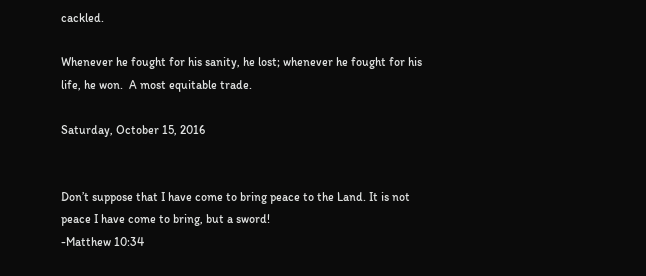cackled.

Whenever he fought for his sanity, he lost; whenever he fought for his life, he won.  A most equitable trade.

Saturday, October 15, 2016


Don’t suppose that I have come to bring peace to the Land. It is not peace I have come to bring, but a sword!
-Matthew 10:34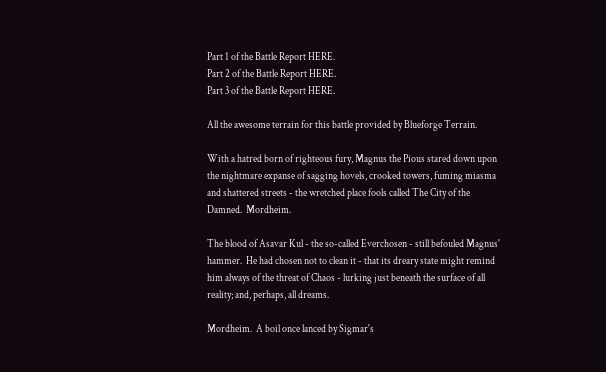Part 1 of the Battle Report HERE.
Part 2 of the Battle Report HERE.
Part 3 of the Battle Report HERE.

All the awesome terrain for this battle provided by Blueforge Terrain.

With a hatred born of righteous fury, Magnus the Pious stared down upon the nightmare expanse of sagging hovels, crooked towers, fuming miasma and shattered streets - the wretched place fools called The City of the Damned.  Mordheim.

The blood of Asavar Kul - the so-called Everchosen - still befouled Magnus' hammer.  He had chosen not to clean it - that its dreary state might remind him always of the threat of Chaos - lurking just beneath the surface of all reality; and, perhaps, all dreams.

Mordheim.  A boil once lanced by Sigmar's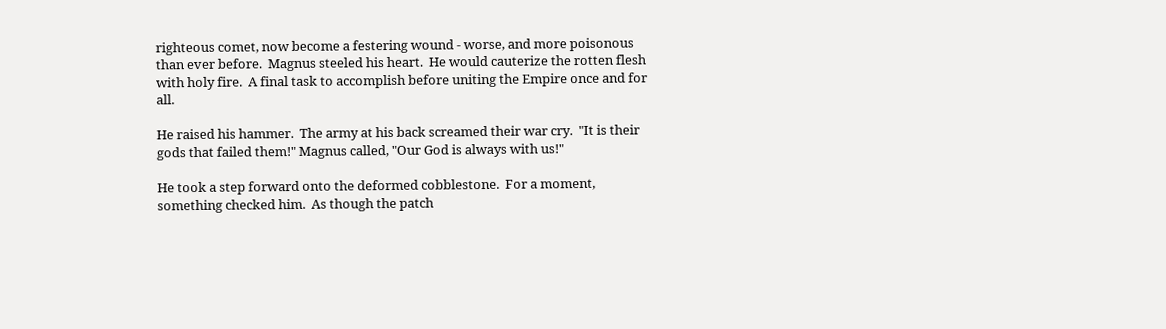righteous comet, now become a festering wound - worse, and more poisonous than ever before.  Magnus steeled his heart.  He would cauterize the rotten flesh with holy fire.  A final task to accomplish before uniting the Empire once and for all.

He raised his hammer.  The army at his back screamed their war cry.  "It is their gods that failed them!" Magnus called, "Our God is always with us!"

He took a step forward onto the deformed cobblestone.  For a moment, something checked him.  As though the patch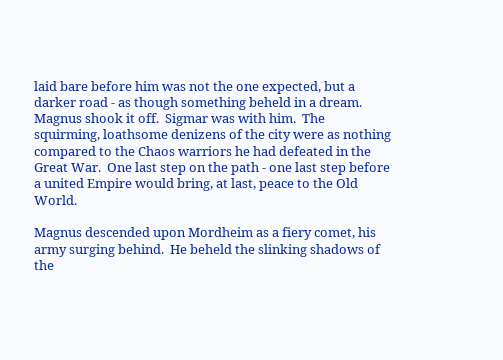laid bare before him was not the one expected, but a darker road - as though something beheld in a dream.  Magnus shook it off.  Sigmar was with him.  The squirming, loathsome denizens of the city were as nothing compared to the Chaos warriors he had defeated in the Great War.  One last step on the path - one last step before a united Empire would bring, at last, peace to the Old World.

Magnus descended upon Mordheim as a fiery comet, his army surging behind.  He beheld the slinking shadows of the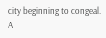city beginning to congeal.  A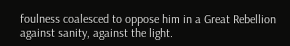foulness coalesced to oppose him in a Great Rebellion against sanity, against the light.